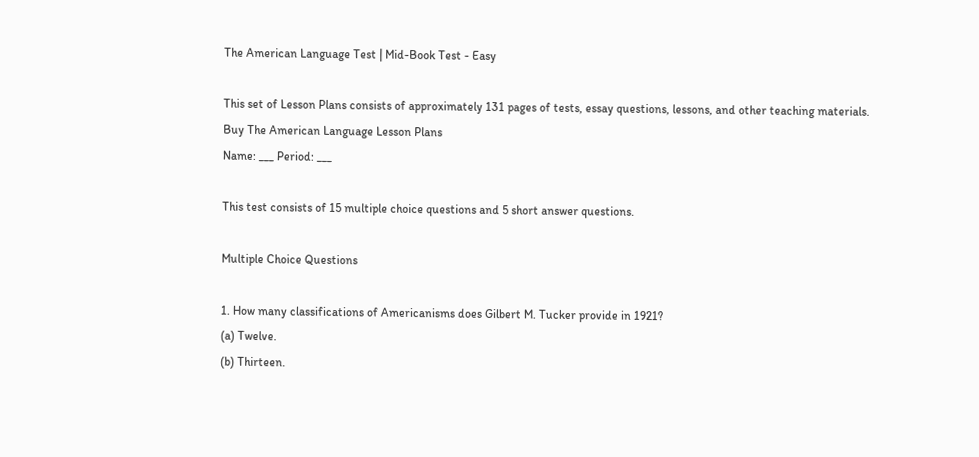The American Language Test | Mid-Book Test - Easy

This set of Lesson Plans consists of approximately 131 pages of tests, essay questions, lessons, and other teaching materials.
Buy The American Language Lesson Plans
Name: ___ Period: ___

This test consists of 15 multiple choice questions and 5 short answer questions.

Multiple Choice Questions

1. How many classifications of Americanisms does Gilbert M. Tucker provide in 1921?
(a) Twelve.
(b) Thirteen.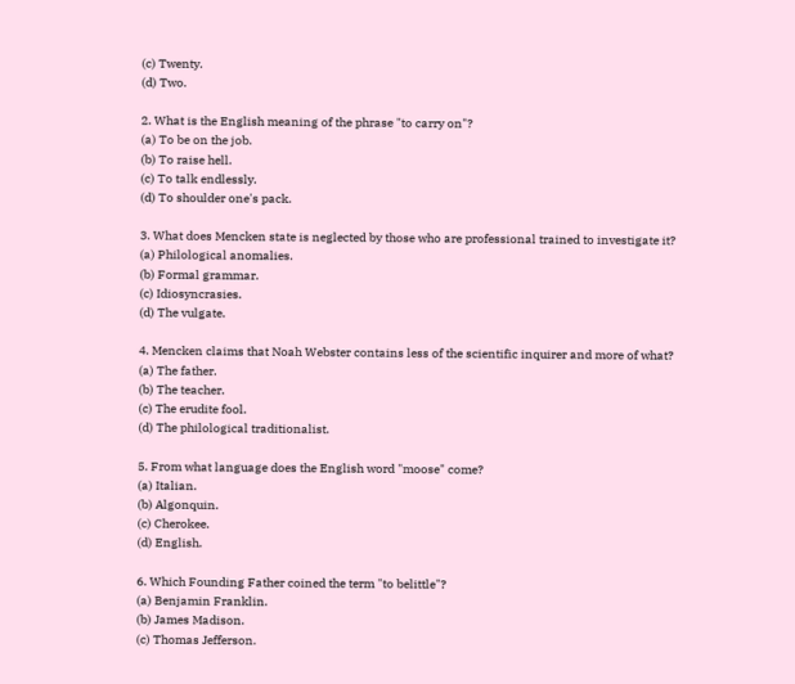(c) Twenty.
(d) Two.

2. What is the English meaning of the phrase "to carry on"?
(a) To be on the job.
(b) To raise hell.
(c) To talk endlessly.
(d) To shoulder one's pack.

3. What does Mencken state is neglected by those who are professional trained to investigate it?
(a) Philological anomalies.
(b) Formal grammar.
(c) Idiosyncrasies.
(d) The vulgate.

4. Mencken claims that Noah Webster contains less of the scientific inquirer and more of what?
(a) The father.
(b) The teacher.
(c) The erudite fool.
(d) The philological traditionalist.

5. From what language does the English word "moose" come?
(a) Italian.
(b) Algonquin.
(c) Cherokee.
(d) English.

6. Which Founding Father coined the term "to belittle"?
(a) Benjamin Franklin.
(b) James Madison.
(c) Thomas Jefferson.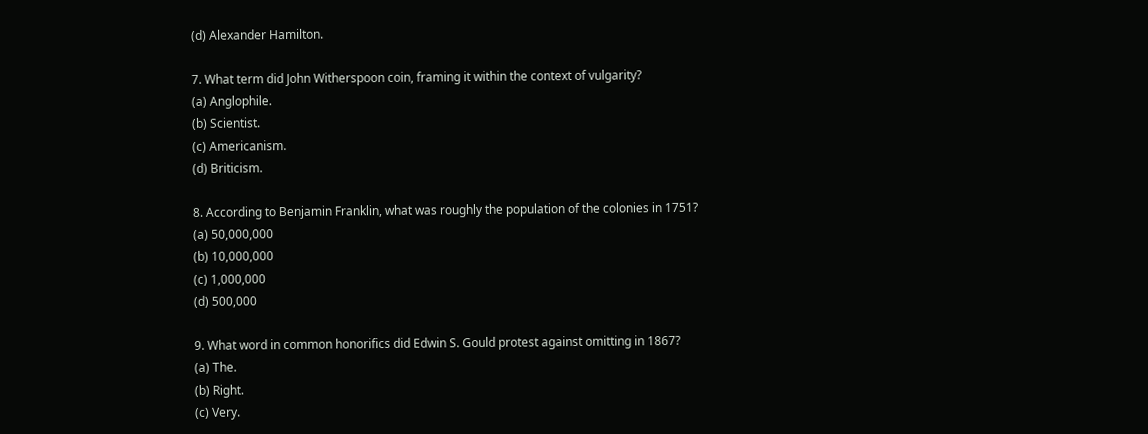(d) Alexander Hamilton.

7. What term did John Witherspoon coin, framing it within the context of vulgarity?
(a) Anglophile.
(b) Scientist.
(c) Americanism.
(d) Briticism.

8. According to Benjamin Franklin, what was roughly the population of the colonies in 1751?
(a) 50,000,000
(b) 10,000,000
(c) 1,000,000
(d) 500,000

9. What word in common honorifics did Edwin S. Gould protest against omitting in 1867?
(a) The.
(b) Right.
(c) Very.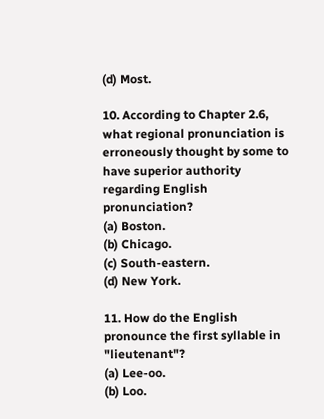(d) Most.

10. According to Chapter 2.6, what regional pronunciation is erroneously thought by some to have superior authority regarding English pronunciation?
(a) Boston.
(b) Chicago.
(c) South-eastern.
(d) New York.

11. How do the English pronounce the first syllable in "lieutenant"?
(a) Lee-oo.
(b) Loo.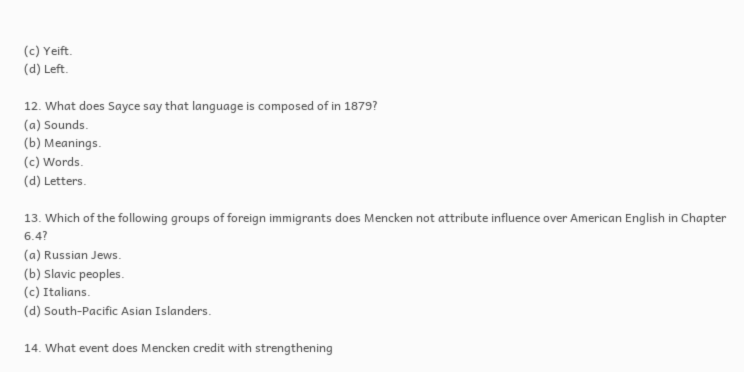(c) Yeift.
(d) Left.

12. What does Sayce say that language is composed of in 1879?
(a) Sounds.
(b) Meanings.
(c) Words.
(d) Letters.

13. Which of the following groups of foreign immigrants does Mencken not attribute influence over American English in Chapter 6.4?
(a) Russian Jews.
(b) Slavic peoples.
(c) Italians.
(d) South-Pacific Asian Islanders.

14. What event does Mencken credit with strengthening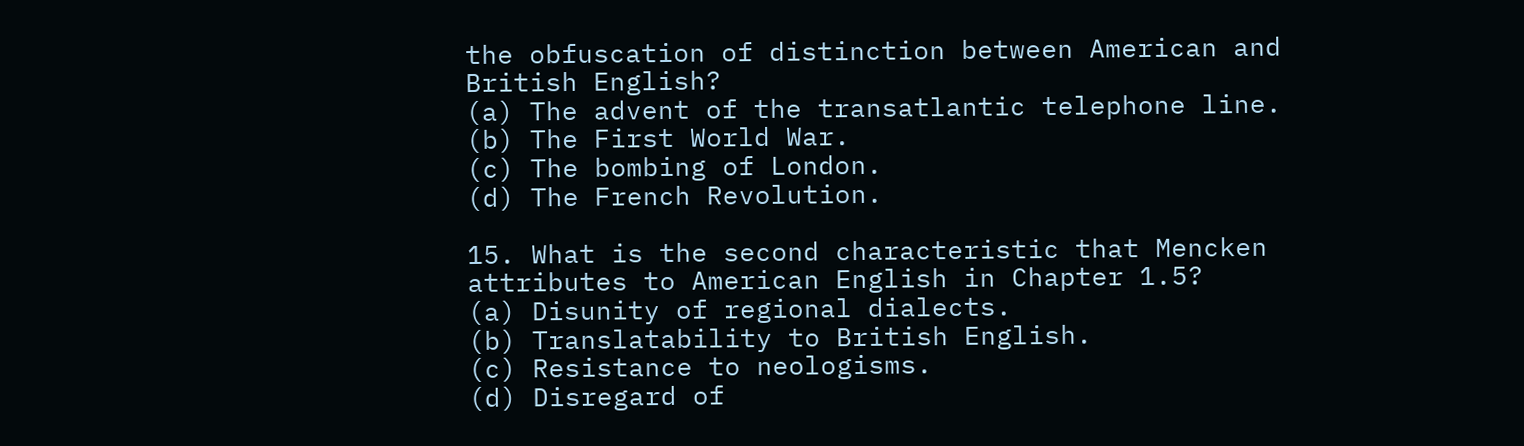the obfuscation of distinction between American and British English?
(a) The advent of the transatlantic telephone line.
(b) The First World War.
(c) The bombing of London.
(d) The French Revolution.

15. What is the second characteristic that Mencken attributes to American English in Chapter 1.5?
(a) Disunity of regional dialects.
(b) Translatability to British English.
(c) Resistance to neologisms.
(d) Disregard of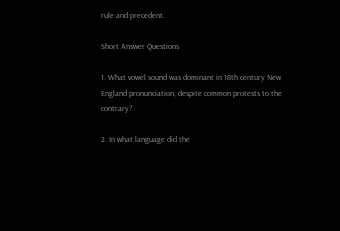rule and precedent.

Short Answer Questions

1. What vowel sound was dominant in 18th century New England pronunciation, despite common protests to the contrary?

2. In what language did the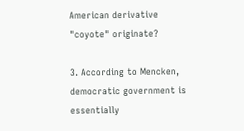American derivative "coyote" originate?

3. According to Mencken, democratic government is essentially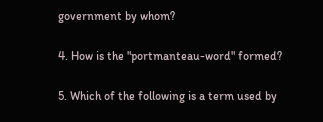government by whom?

4. How is the "portmanteau-word" formed?

5. Which of the following is a term used by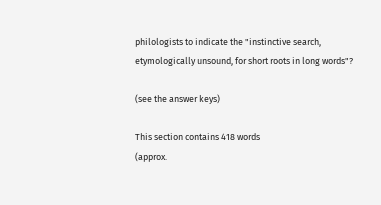philologists to indicate the "instinctive search, etymologically unsound, for short roots in long words"?

(see the answer keys)

This section contains 418 words
(approx.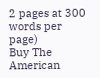2 pages at 300 words per page)
Buy The American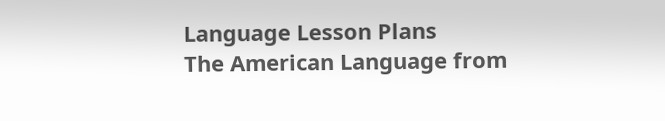Language Lesson Plans
The American Language from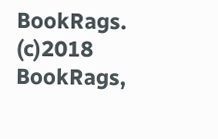BookRags. (c)2018 BookRags,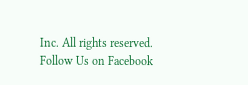Inc. All rights reserved.
Follow Us on Facebook